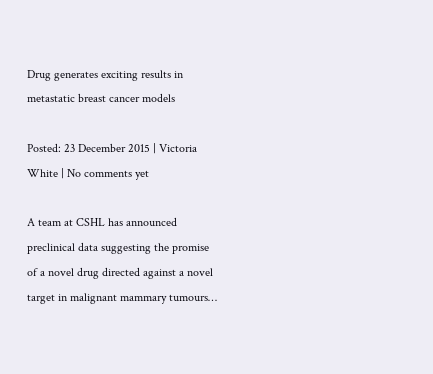Drug generates exciting results in metastatic breast cancer models

Posted: 23 December 2015 | Victoria White | No comments yet

A team at CSHL has announced preclinical data suggesting the promise of a novel drug directed against a novel target in malignant mammary tumours…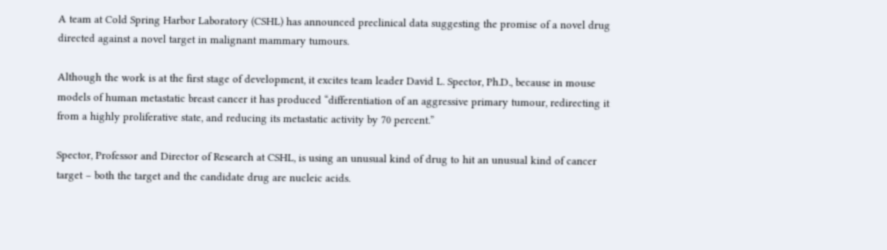A team at Cold Spring Harbor Laboratory (CSHL) has announced preclinical data suggesting the promise of a novel drug directed against a novel target in malignant mammary tumours.

Although the work is at the first stage of development, it excites team leader David L. Spector, Ph.D., because in mouse models of human metastatic breast cancer it has produced “differentiation of an aggressive primary tumour, redirecting it from a highly proliferative state, and reducing its metastatic activity by 70 percent.”

Spector, Professor and Director of Research at CSHL, is using an unusual kind of drug to hit an unusual kind of cancer target – both the target and the candidate drug are nucleic acids.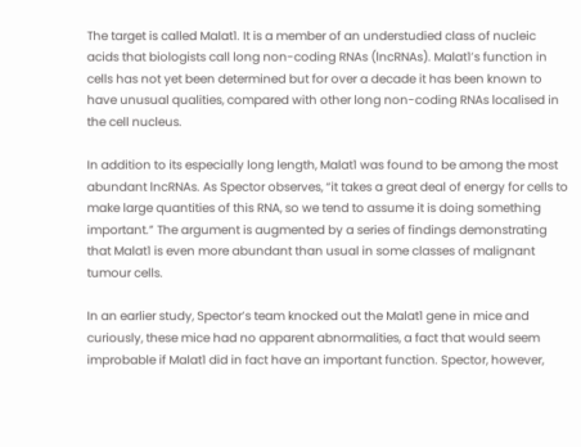The target is called Malat1. It is a member of an understudied class of nucleic acids that biologists call long non-coding RNAs (lncRNAs). Malat1’s function in cells has not yet been determined but for over a decade it has been known to have unusual qualities, compared with other long non-coding RNAs localised in the cell nucleus.

In addition to its especially long length, Malat1 was found to be among the most abundant lncRNAs. As Spector observes, “it takes a great deal of energy for cells to make large quantities of this RNA, so we tend to assume it is doing something important.” The argument is augmented by a series of findings demonstrating that Malat1 is even more abundant than usual in some classes of malignant tumour cells.

In an earlier study, Spector’s team knocked out the Malat1 gene in mice and curiously, these mice had no apparent abnormalities, a fact that would seem improbable if Malat1 did in fact have an important function. Spector, however,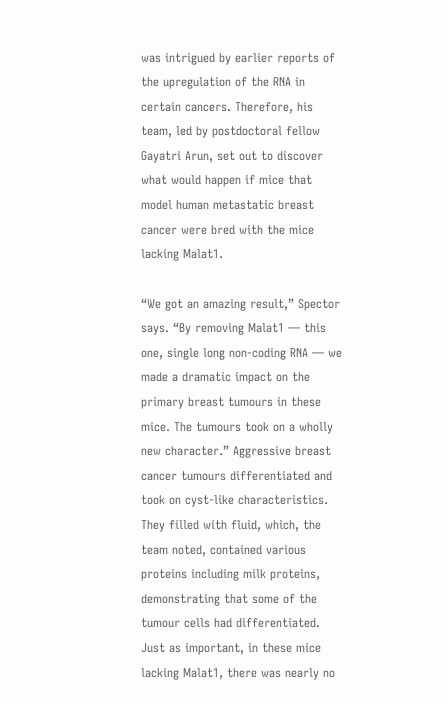was intrigued by earlier reports of the upregulation of the RNA in certain cancers. Therefore, his team, led by postdoctoral fellow Gayatri Arun, set out to discover what would happen if mice that model human metastatic breast cancer were bred with the mice lacking Malat1.

“We got an amazing result,” Spector says. “By removing Malat1 — this one, single long non-coding RNA — we made a dramatic impact on the primary breast tumours in these mice. The tumours took on a wholly new character.” Aggressive breast cancer tumours differentiated and took on cyst-like characteristics. They filled with fluid, which, the team noted, contained various proteins including milk proteins, demonstrating that some of the tumour cells had differentiated. Just as important, in these mice lacking Malat1, there was nearly no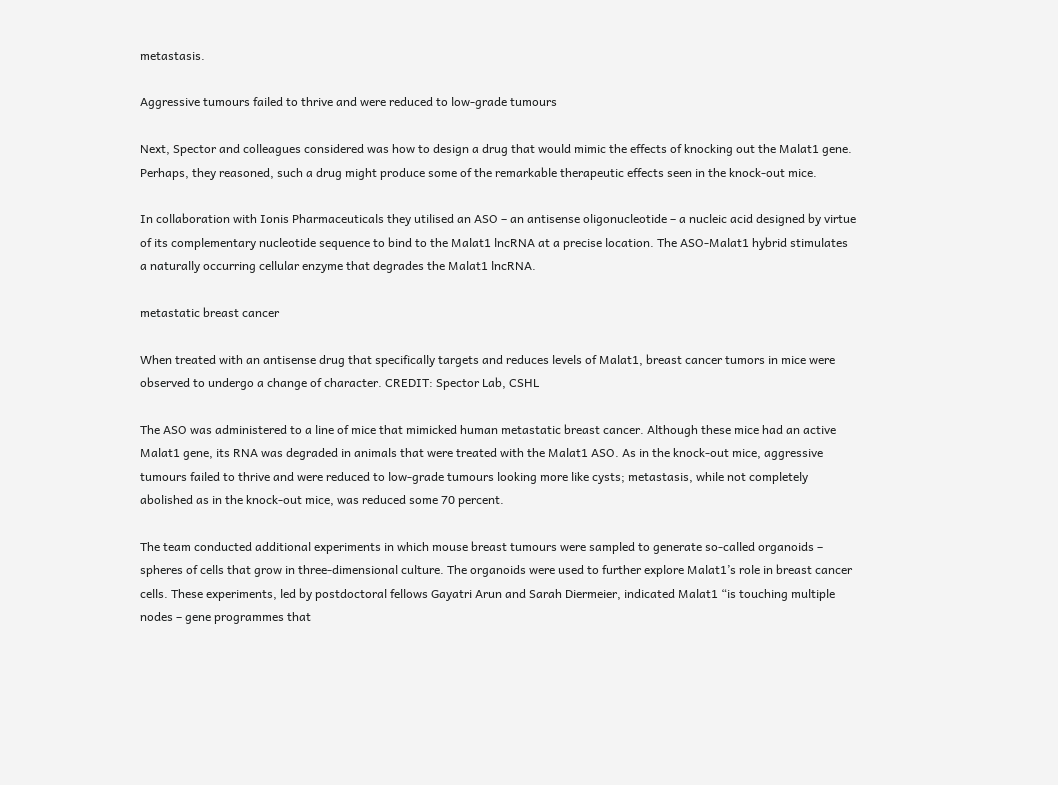metastasis.

Aggressive tumours failed to thrive and were reduced to low-grade tumours

Next, Spector and colleagues considered was how to design a drug that would mimic the effects of knocking out the Malat1 gene. Perhaps, they reasoned, such a drug might produce some of the remarkable therapeutic effects seen in the knock-out mice.

In collaboration with Ionis Pharmaceuticals they utilised an ASO – an antisense oligonucleotide – a nucleic acid designed by virtue of its complementary nucleotide sequence to bind to the Malat1 lncRNA at a precise location. The ASO-Malat1 hybrid stimulates a naturally occurring cellular enzyme that degrades the Malat1 lncRNA.

metastatic breast cancer

When treated with an antisense drug that specifically targets and reduces levels of Malat1, breast cancer tumors in mice were observed to undergo a change of character. CREDIT: Spector Lab, CSHL

The ASO was administered to a line of mice that mimicked human metastatic breast cancer. Although these mice had an active Malat1 gene, its RNA was degraded in animals that were treated with the Malat1 ASO. As in the knock-out mice, aggressive tumours failed to thrive and were reduced to low-grade tumours looking more like cysts; metastasis, while not completely abolished as in the knock-out mice, was reduced some 70 percent.

The team conducted additional experiments in which mouse breast tumours were sampled to generate so-called organoids – spheres of cells that grow in three-dimensional culture. The organoids were used to further explore Malat1’s role in breast cancer cells. These experiments, led by postdoctoral fellows Gayatri Arun and Sarah Diermeier, indicated Malat1 “is touching multiple nodes – gene programmes that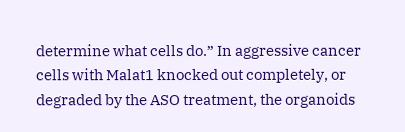determine what cells do.” In aggressive cancer cells with Malat1 knocked out completely, or degraded by the ASO treatment, the organoids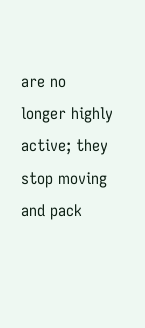are no longer highly active; they stop moving and pack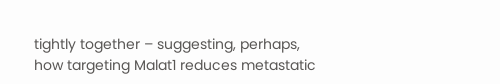tightly together – suggesting, perhaps, how targeting Malat1 reduces metastatic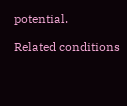potential.

Related conditions